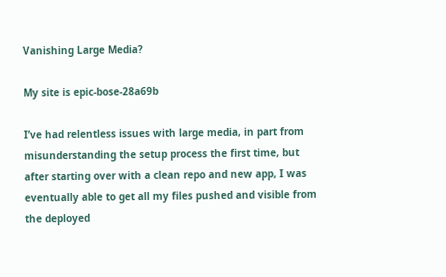Vanishing Large Media?

My site is epic-bose-28a69b

I’ve had relentless issues with large media, in part from misunderstanding the setup process the first time, but after starting over with a clean repo and new app, I was eventually able to get all my files pushed and visible from the deployed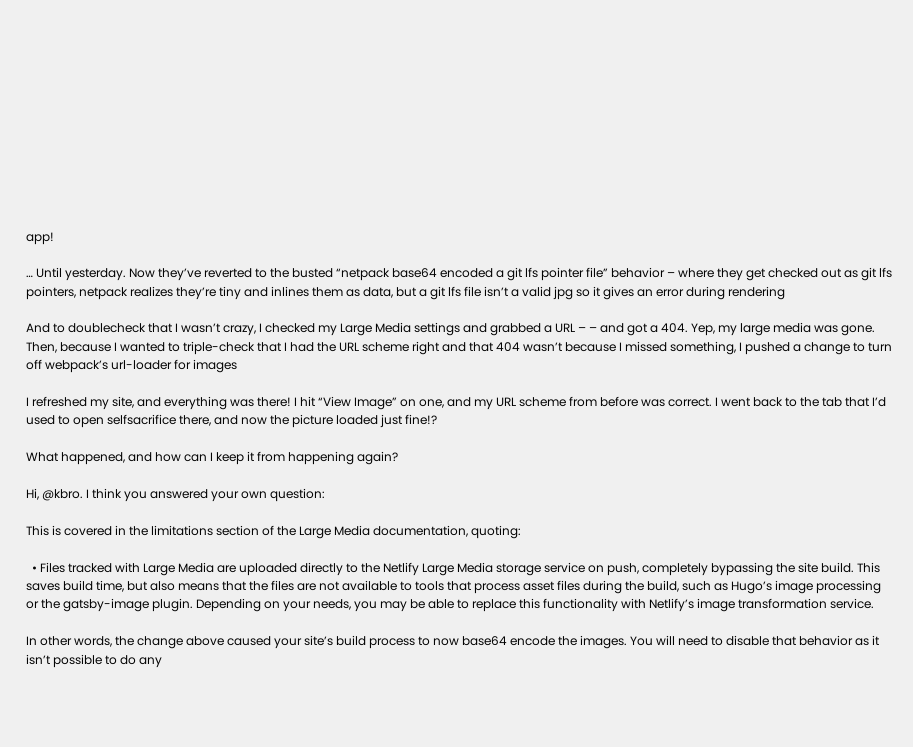app!

… Until yesterday. Now they’ve reverted to the busted “netpack base64 encoded a git lfs pointer file” behavior – where they get checked out as git lfs pointers, netpack realizes they’re tiny and inlines them as data, but a git lfs file isn’t a valid jpg so it gives an error during rendering

And to doublecheck that I wasn’t crazy, I checked my Large Media settings and grabbed a URL – – and got a 404. Yep, my large media was gone. Then, because I wanted to triple-check that I had the URL scheme right and that 404 wasn’t because I missed something, I pushed a change to turn off webpack’s url-loader for images

I refreshed my site, and everything was there! I hit “View Image” on one, and my URL scheme from before was correct. I went back to the tab that I’d used to open selfsacrifice there, and now the picture loaded just fine!?

What happened, and how can I keep it from happening again?

Hi, @kbro. I think you answered your own question:

This is covered in the limitations section of the Large Media documentation, quoting:

  • Files tracked with Large Media are uploaded directly to the Netlify Large Media storage service on push, completely bypassing the site build. This saves build time, but also means that the files are not available to tools that process asset files during the build, such as Hugo’s image processing or the gatsby-image plugin. Depending on your needs, you may be able to replace this functionality with Netlify’s image transformation service.

In other words, the change above caused your site’s build process to now base64 encode the images. You will need to disable that behavior as it isn’t possible to do any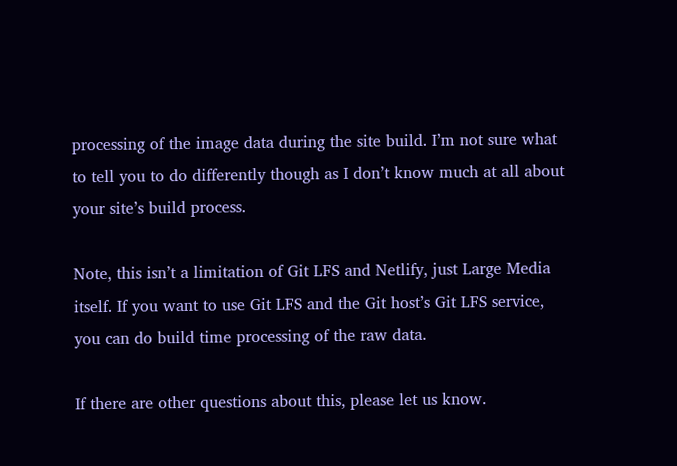processing of the image data during the site build. I’m not sure what to tell you to do differently though as I don’t know much at all about your site’s build process.

Note, this isn’t a limitation of Git LFS and Netlify, just Large Media itself. If you want to use Git LFS and the Git host’s Git LFS service, you can do build time processing of the raw data.

If there are other questions about this, please let us know.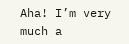Aha! I’m very much a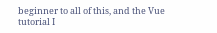beginner to all of this, and the Vue tutorial I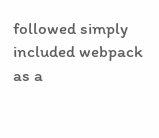followed simply included webpack as a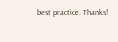best practice. Thanks!